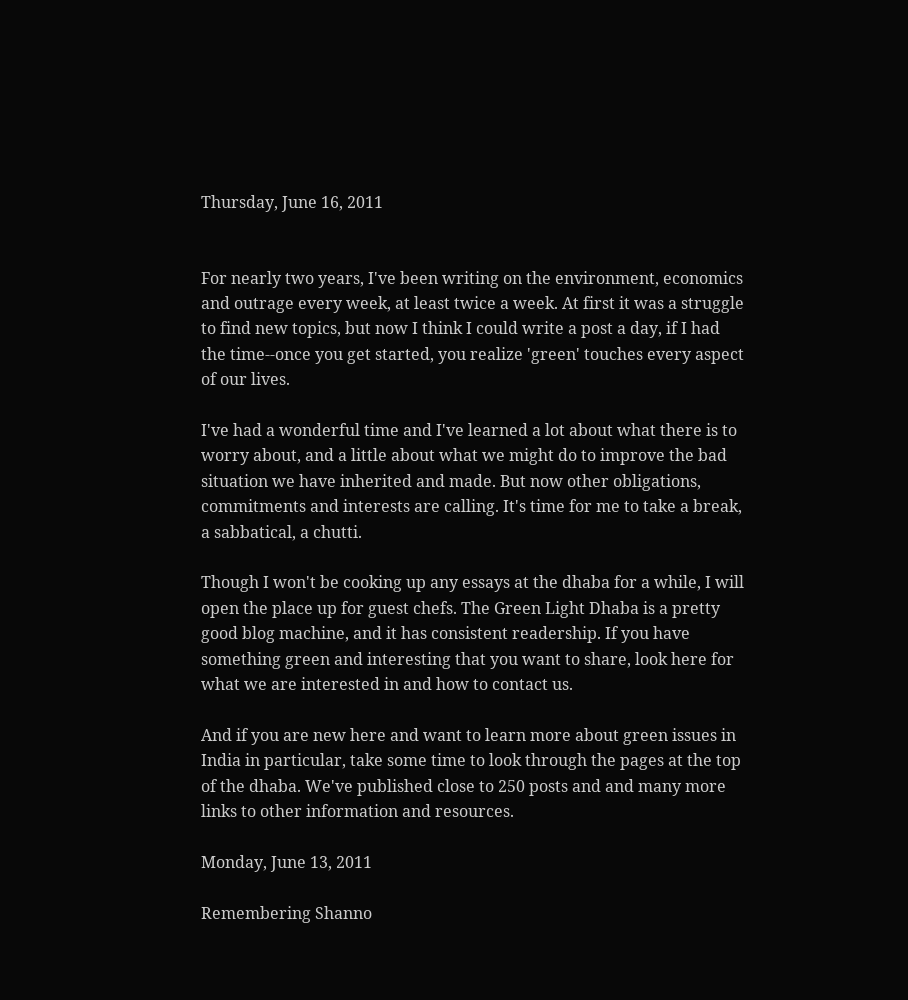Thursday, June 16, 2011


For nearly two years, I've been writing on the environment, economics and outrage every week, at least twice a week. At first it was a struggle to find new topics, but now I think I could write a post a day, if I had the time--once you get started, you realize 'green' touches every aspect of our lives.

I've had a wonderful time and I've learned a lot about what there is to worry about, and a little about what we might do to improve the bad situation we have inherited and made. But now other obligations, commitments and interests are calling. It's time for me to take a break, a sabbatical, a chutti.

Though I won't be cooking up any essays at the dhaba for a while, I will open the place up for guest chefs. The Green Light Dhaba is a pretty good blog machine, and it has consistent readership. If you have something green and interesting that you want to share, look here for what we are interested in and how to contact us.

And if you are new here and want to learn more about green issues in India in particular, take some time to look through the pages at the top of the dhaba. We've published close to 250 posts and and many more links to other information and resources.

Monday, June 13, 2011

Remembering Shanno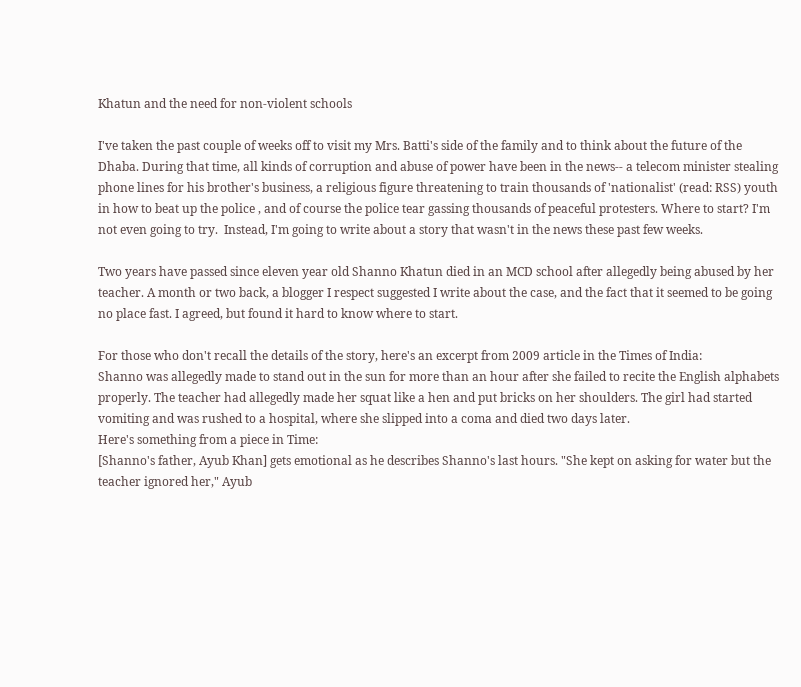Khatun and the need for non-violent schools

I've taken the past couple of weeks off to visit my Mrs. Batti's side of the family and to think about the future of the Dhaba. During that time, all kinds of corruption and abuse of power have been in the news-- a telecom minister stealing phone lines for his brother's business, a religious figure threatening to train thousands of 'nationalist' (read: RSS) youth in how to beat up the police , and of course the police tear gassing thousands of peaceful protesters. Where to start? I'm not even going to try.  Instead, I'm going to write about a story that wasn't in the news these past few weeks.

Two years have passed since eleven year old Shanno Khatun died in an MCD school after allegedly being abused by her teacher. A month or two back, a blogger I respect suggested I write about the case, and the fact that it seemed to be going no place fast. I agreed, but found it hard to know where to start.

For those who don't recall the details of the story, here's an excerpt from 2009 article in the Times of India:
Shanno was allegedly made to stand out in the sun for more than an hour after she failed to recite the English alphabets properly. The teacher had allegedly made her squat like a hen and put bricks on her shoulders. The girl had started vomiting and was rushed to a hospital, where she slipped into a coma and died two days later.
Here's something from a piece in Time:
[Shanno's father, Ayub Khan] gets emotional as he describes Shanno's last hours. "She kept on asking for water but the teacher ignored her," Ayub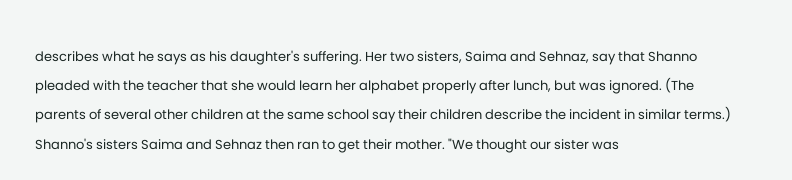describes what he says as his daughter's suffering. Her two sisters, Saima and Sehnaz, say that Shanno pleaded with the teacher that she would learn her alphabet properly after lunch, but was ignored. (The parents of several other children at the same school say their children describe the incident in similar terms.) Shanno's sisters Saima and Sehnaz then ran to get their mother. "We thought our sister was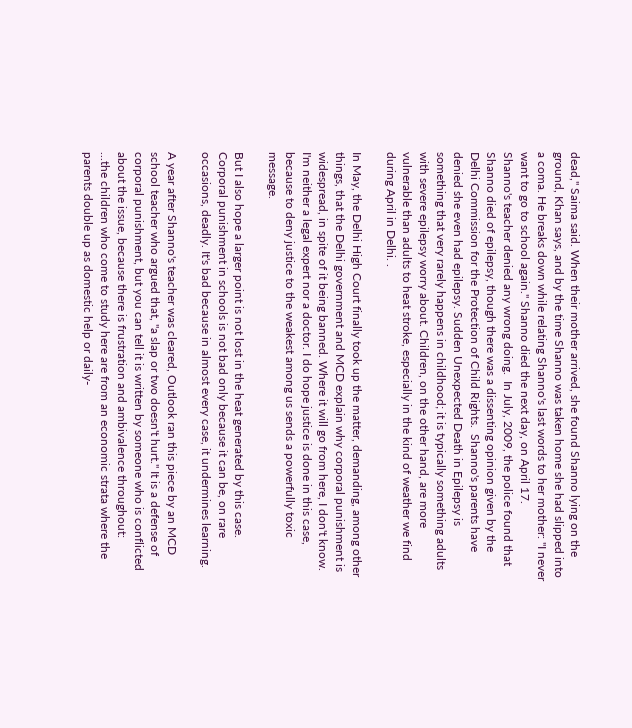dead," Saima said. When their mother arrived, she found Shanno lying on the ground, Khan says, and by the time Shanno was taken home she had slipped into a coma. He breaks down while relating Shanno's last words to her mother: "I never want to go to school again." Shanno died the next day, on April 17.
Shanno's teacher denied any wrong doing.  In July, 2009, the police found that Shanno died of epilepsy, though there was a dissenting opinion given by the Delhi Commission for the Protection of Child Rights.  Shanno's parents have denied she even had epilepsy. Sudden Unexpected Death in Epilepsy is something that very rarely happens in childhood; it is typically something adults with severe epilepsy worry about. Children, on the other hand, are more vulnerable than adults to heat stroke, especially in the kind of weather we find during April in Delhi. .

In May, the Delhi High Court finally took up the matter, demanding, among other things, that the Delhi government and MCD explain why corporal punishment is widespread, in spite of it being banned. Where it will go from here, I don't know. I'm neither a legal expert nor a doctor. I do hope justice is done in this case, because to deny justice to the weakest among us sends a powerfully toxic message.

But I also hope a larger point is not lost in the heat generated by this case. Corporal punishment in schools is not bad only because it can be, on rare occasions, deadly. It's bad because in almost every case, it undermines learning.

A year after Shanno's teacher was cleared, Outlook ran this piece by an MCD school teacher who argued that, "a slap or two doesn't hurt." It is a defense of corporal punishment, but you can tell it is written by someone who is conflicted about the issue, because there is frustration and ambivalence throughout:
...the children who come to study here are from an economic strata where the parents double up as domestic help or daily-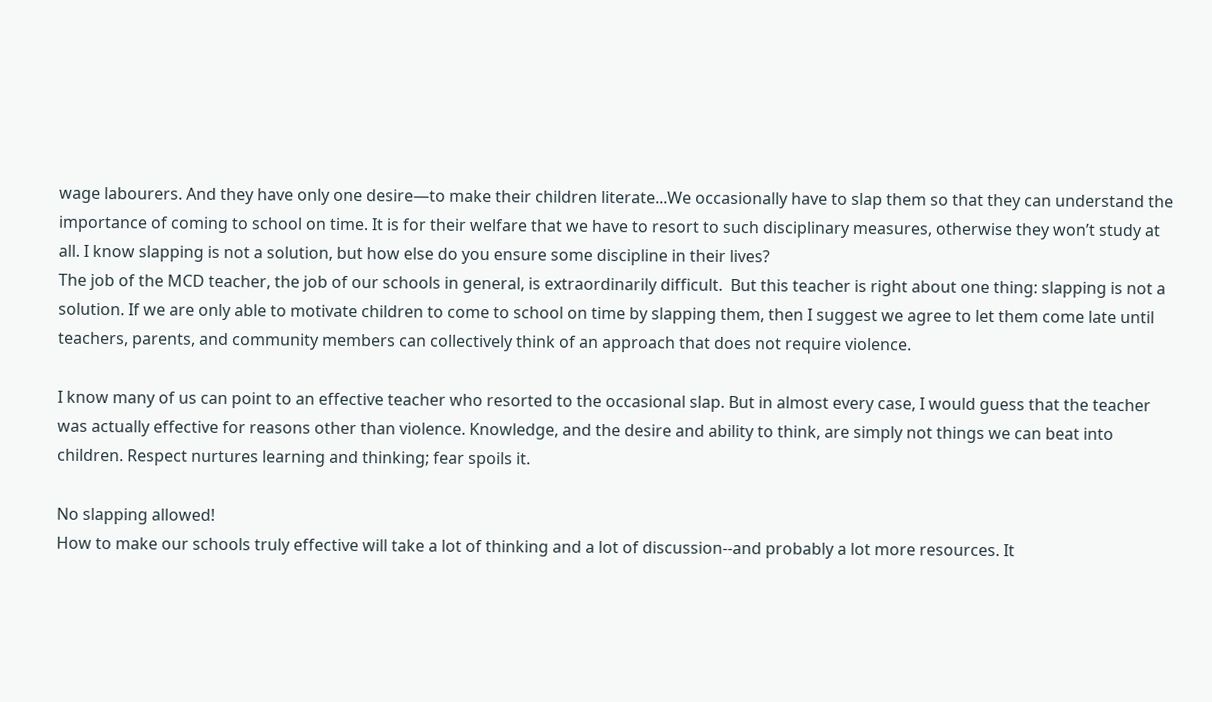wage labourers. And they have only one desire—to make their children literate...We occasionally have to slap them so that they can understand the importance of coming to school on time. It is for their welfare that we have to resort to such disciplinary measures, otherwise they won’t study at all. I know slapping is not a solution, but how else do you ensure some discipline in their lives?
The job of the MCD teacher, the job of our schools in general, is extraordinarily difficult.  But this teacher is right about one thing: slapping is not a solution. If we are only able to motivate children to come to school on time by slapping them, then I suggest we agree to let them come late until teachers, parents, and community members can collectively think of an approach that does not require violence.

I know many of us can point to an effective teacher who resorted to the occasional slap. But in almost every case, I would guess that the teacher was actually effective for reasons other than violence. Knowledge, and the desire and ability to think, are simply not things we can beat into children. Respect nurtures learning and thinking; fear spoils it.

No slapping allowed!
How to make our schools truly effective will take a lot of thinking and a lot of discussion--and probably a lot more resources. It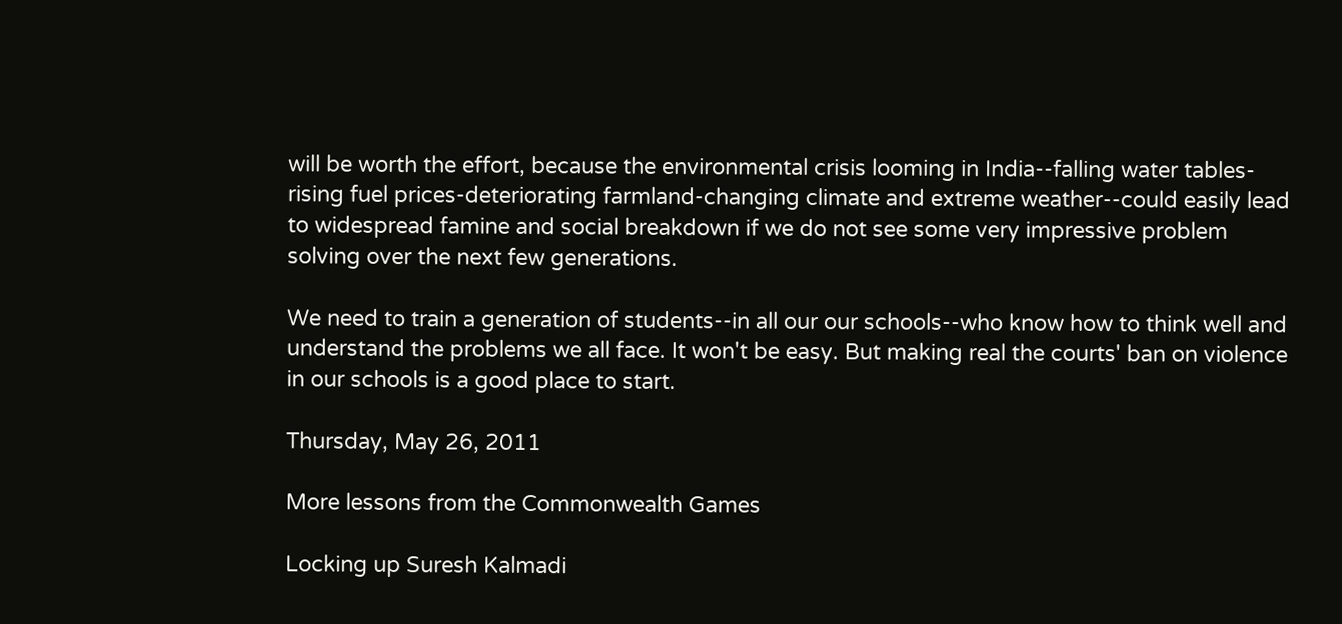will be worth the effort, because the environmental crisis looming in India--falling water tables-rising fuel prices-deteriorating farmland-changing climate and extreme weather--could easily lead to widespread famine and social breakdown if we do not see some very impressive problem solving over the next few generations.

We need to train a generation of students--in all our our schools--who know how to think well and understand the problems we all face. It won't be easy. But making real the courts' ban on violence in our schools is a good place to start.

Thursday, May 26, 2011

More lessons from the Commonwealth Games

Locking up Suresh Kalmadi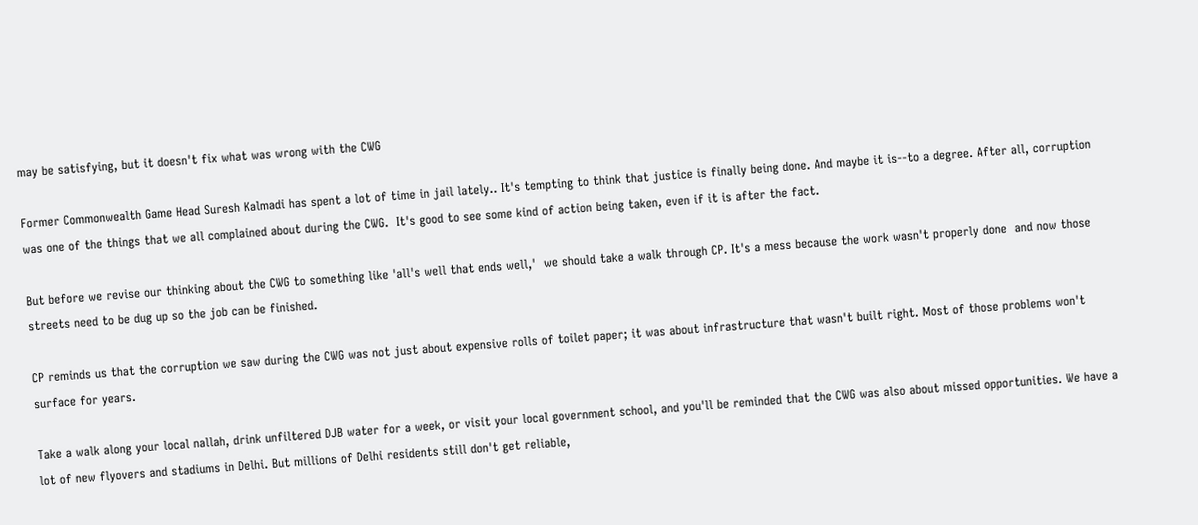may be satisfying, but it doesn't fix what was wrong with the CWG

Former Commonwealth Game Head Suresh Kalmadi has spent a lot of time in jail lately.. It's tempting to think that justice is finally being done. And maybe it is--to a degree. After all, corruption was one of the things that we all complained about during the CWG.  It's good to see some kind of action being taken, even if it is after the fact.

But before we revise our thinking about the CWG to something like 'all's well that ends well,'  we should take a walk through CP. It's a mess because the work wasn't properly done  and now those streets need to be dug up so the job can be finished.

CP reminds us that the corruption we saw during the CWG was not just about expensive rolls of toilet paper; it was about infrastructure that wasn't built right. Most of those problems won't surface for years.

Take a walk along your local nallah, drink unfiltered DJB water for a week, or visit your local government school, and you'll be reminded that the CWG was also about missed opportunities. We have a lot of new flyovers and stadiums in Delhi. But millions of Delhi residents still don't get reliable,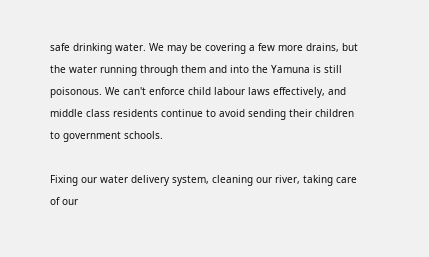safe drinking water. We may be covering a few more drains, but the water running through them and into the Yamuna is still poisonous. We can't enforce child labour laws effectively, and middle class residents continue to avoid sending their children to government schools.

Fixing our water delivery system, cleaning our river, taking care of our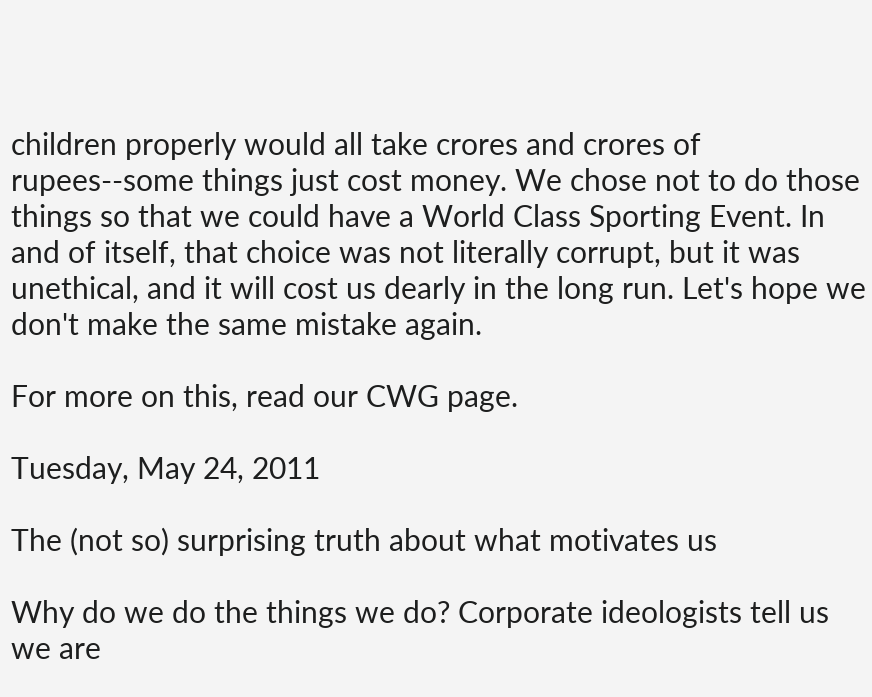children properly would all take crores and crores of rupees--some things just cost money. We chose not to do those things so that we could have a World Class Sporting Event. In and of itself, that choice was not literally corrupt, but it was unethical, and it will cost us dearly in the long run. Let's hope we don't make the same mistake again.

For more on this, read our CWG page.

Tuesday, May 24, 2011

The (not so) surprising truth about what motivates us

Why do we do the things we do? Corporate ideologists tell us we are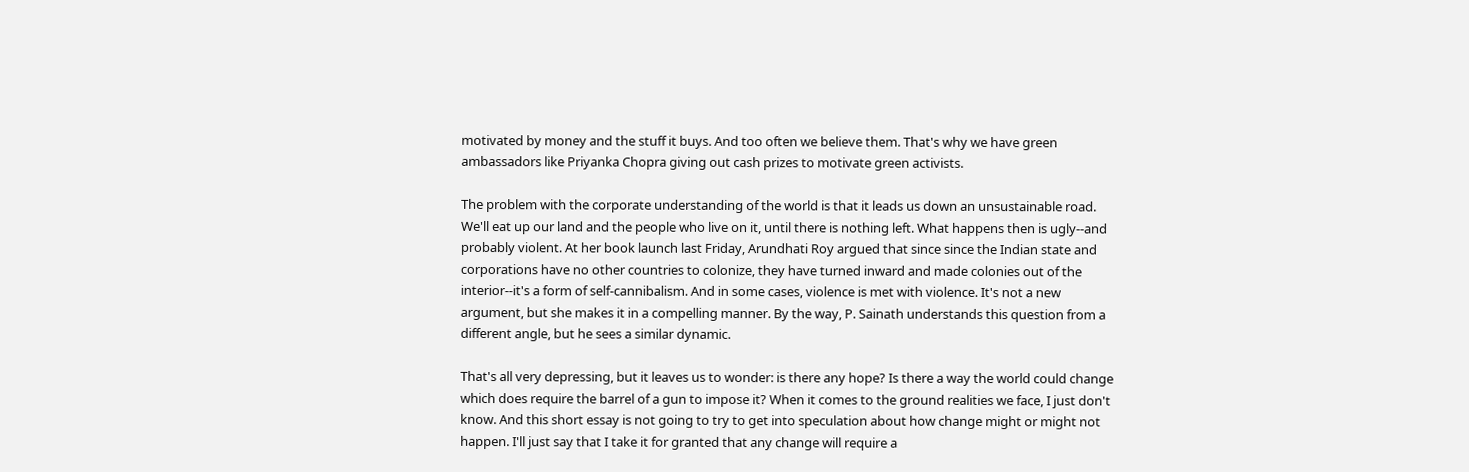motivated by money and the stuff it buys. And too often we believe them. That's why we have green ambassadors like Priyanka Chopra giving out cash prizes to motivate green activists.

The problem with the corporate understanding of the world is that it leads us down an unsustainable road. We'll eat up our land and the people who live on it, until there is nothing left. What happens then is ugly--and probably violent. At her book launch last Friday, Arundhati Roy argued that since since the Indian state and corporations have no other countries to colonize, they have turned inward and made colonies out of the interior--it's a form of self-cannibalism. And in some cases, violence is met with violence. It's not a new argument, but she makes it in a compelling manner. By the way, P. Sainath understands this question from a different angle, but he sees a similar dynamic.

That's all very depressing, but it leaves us to wonder: is there any hope? Is there a way the world could change which does require the barrel of a gun to impose it? When it comes to the ground realities we face, I just don't know. And this short essay is not going to try to get into speculation about how change might or might not happen. I'll just say that I take it for granted that any change will require a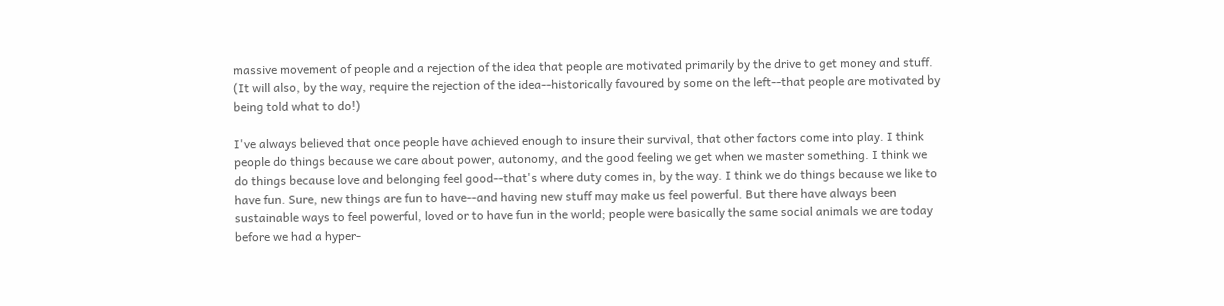massive movement of people and a rejection of the idea that people are motivated primarily by the drive to get money and stuff. (It will also, by the way, require the rejection of the idea--historically favoured by some on the left--that people are motivated by being told what to do!)

I've always believed that once people have achieved enough to insure their survival, that other factors come into play. I think people do things because we care about power, autonomy, and the good feeling we get when we master something. I think we do things because love and belonging feel good--that's where duty comes in, by the way. I think we do things because we like to have fun. Sure, new things are fun to have--and having new stuff may make us feel powerful. But there have always been sustainable ways to feel powerful, loved or to have fun in the world; people were basically the same social animals we are today before we had a hyper-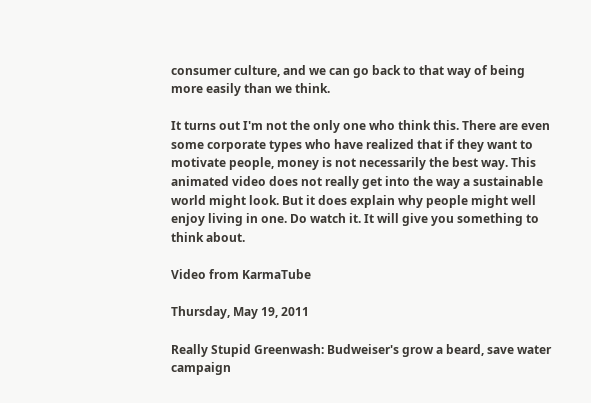consumer culture, and we can go back to that way of being more easily than we think.

It turns out I'm not the only one who think this. There are even some corporate types who have realized that if they want to motivate people, money is not necessarily the best way. This animated video does not really get into the way a sustainable world might look. But it does explain why people might well enjoy living in one. Do watch it. It will give you something to think about.

Video from KarmaTube

Thursday, May 19, 2011

Really Stupid Greenwash: Budweiser's grow a beard, save water campaign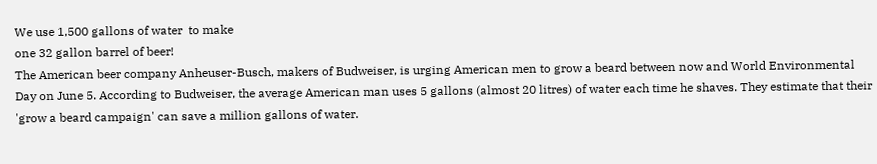We use 1,500 gallons of water  to make
one 32 gallon barrel of beer!
The American beer company Anheuser-Busch, makers of Budweiser, is urging American men to grow a beard between now and World Environmental Day on June 5. According to Budweiser, the average American man uses 5 gallons (almost 20 litres) of water each time he shaves. They estimate that their 'grow a beard campaign' can save a million gallons of water.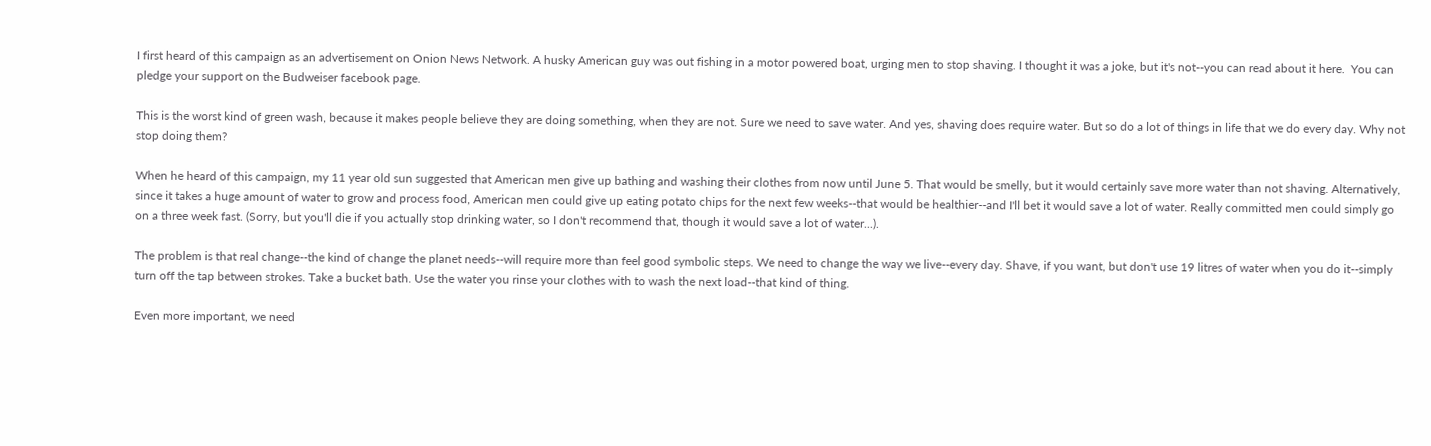I first heard of this campaign as an advertisement on Onion News Network. A husky American guy was out fishing in a motor powered boat, urging men to stop shaving. I thought it was a joke, but it's not--you can read about it here.  You can pledge your support on the Budweiser facebook page.

This is the worst kind of green wash, because it makes people believe they are doing something, when they are not. Sure we need to save water. And yes, shaving does require water. But so do a lot of things in life that we do every day. Why not stop doing them?

When he heard of this campaign, my 11 year old sun suggested that American men give up bathing and washing their clothes from now until June 5. That would be smelly, but it would certainly save more water than not shaving. Alternatively, since it takes a huge amount of water to grow and process food, American men could give up eating potato chips for the next few weeks--that would be healthier--and I'll bet it would save a lot of water. Really committed men could simply go on a three week fast. (Sorry, but you'll die if you actually stop drinking water, so I don't recommend that, though it would save a lot of water...).

The problem is that real change--the kind of change the planet needs--will require more than feel good symbolic steps. We need to change the way we live--every day. Shave, if you want, but don't use 19 litres of water when you do it--simply turn off the tap between strokes. Take a bucket bath. Use the water you rinse your clothes with to wash the next load--that kind of thing.

Even more important, we need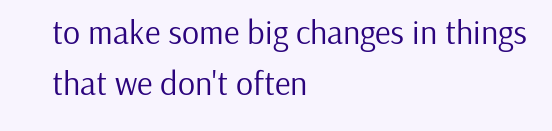to make some big changes in things that we don't often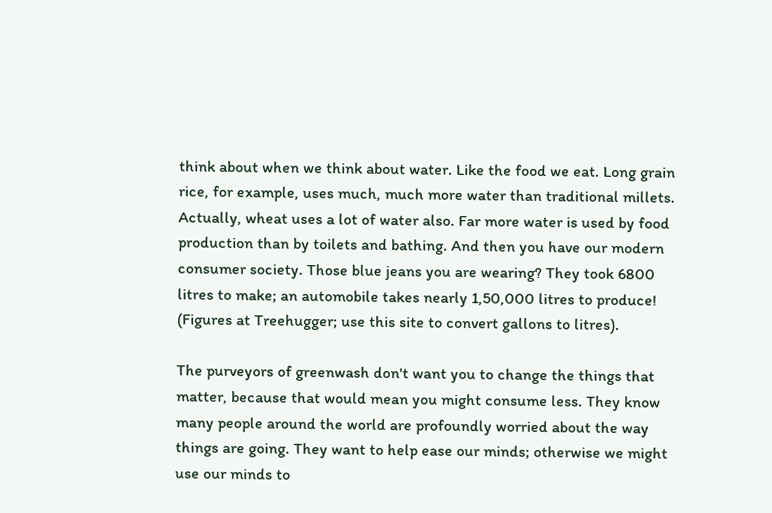think about when we think about water. Like the food we eat. Long grain rice, for example, uses much, much more water than traditional millets. Actually, wheat uses a lot of water also. Far more water is used by food production than by toilets and bathing. And then you have our modern consumer society. Those blue jeans you are wearing? They took 6800 litres to make; an automobile takes nearly 1,50,000 litres to produce! (Figures at Treehugger; use this site to convert gallons to litres).

The purveyors of greenwash don't want you to change the things that matter, because that would mean you might consume less. They know many people around the world are profoundly worried about the way things are going. They want to help ease our minds; otherwise we might use our minds to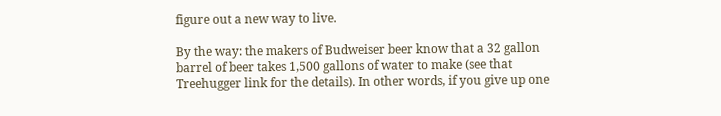figure out a new way to live.

By the way: the makers of Budweiser beer know that a 32 gallon barrel of beer takes 1,500 gallons of water to make (see that Treehugger link for the details). In other words, if you give up one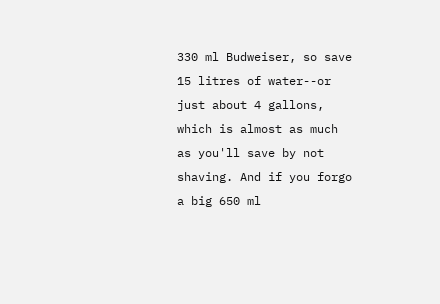330 ml Budweiser, so save 15 litres of water--or just about 4 gallons, which is almost as much as you'll save by not shaving. And if you forgo a big 650 ml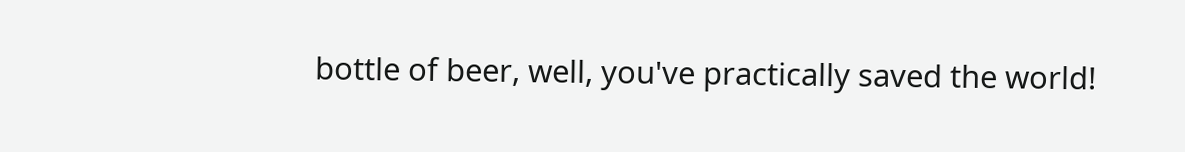bottle of beer, well, you've practically saved the world!